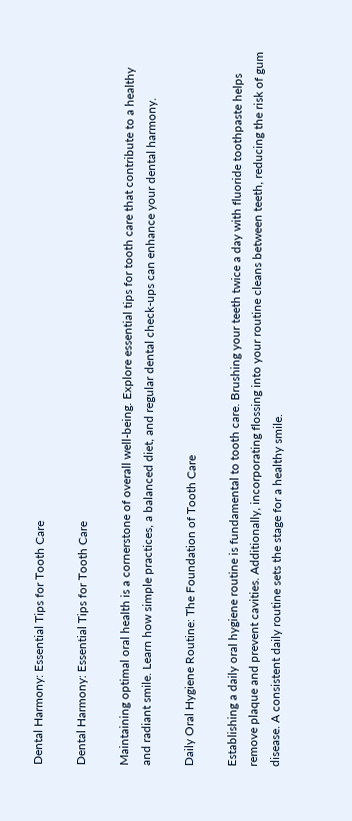Dental Harmony: Essential Tips for Tooth Care

Dental Harmony: Essential Tips for Tooth Care

Maintaining optimal oral health is a cornerstone of overall well-being. Explore essential tips for tooth care that contribute to a healthy and radiant smile. Learn how simple practices, a balanced diet, and regular dental check-ups can enhance your dental harmony.

Daily Oral Hygiene Routine: The Foundation of Tooth Care

Establishing a daily oral hygiene routine is fundamental to tooth care. Brushing your teeth twice a day with fluoride toothpaste helps remove plaque and prevent cavities. Additionally, incorporating flossing into your routine cleans between teeth, reducing the risk of gum disease. A consistent daily routine sets the stage for a healthy smile.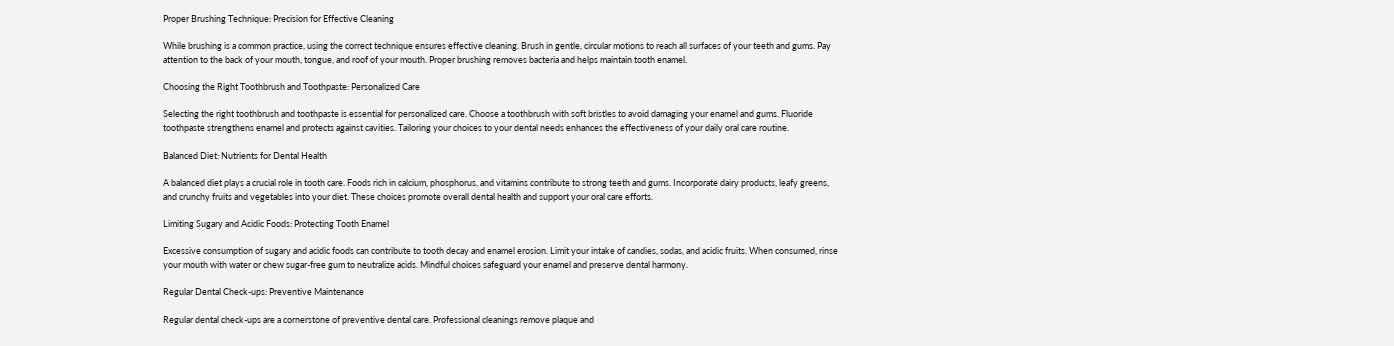Proper Brushing Technique: Precision for Effective Cleaning

While brushing is a common practice, using the correct technique ensures effective cleaning. Brush in gentle, circular motions to reach all surfaces of your teeth and gums. Pay attention to the back of your mouth, tongue, and roof of your mouth. Proper brushing removes bacteria and helps maintain tooth enamel.

Choosing the Right Toothbrush and Toothpaste: Personalized Care

Selecting the right toothbrush and toothpaste is essential for personalized care. Choose a toothbrush with soft bristles to avoid damaging your enamel and gums. Fluoride toothpaste strengthens enamel and protects against cavities. Tailoring your choices to your dental needs enhances the effectiveness of your daily oral care routine.

Balanced Diet: Nutrients for Dental Health

A balanced diet plays a crucial role in tooth care. Foods rich in calcium, phosphorus, and vitamins contribute to strong teeth and gums. Incorporate dairy products, leafy greens, and crunchy fruits and vegetables into your diet. These choices promote overall dental health and support your oral care efforts.

Limiting Sugary and Acidic Foods: Protecting Tooth Enamel

Excessive consumption of sugary and acidic foods can contribute to tooth decay and enamel erosion. Limit your intake of candies, sodas, and acidic fruits. When consumed, rinse your mouth with water or chew sugar-free gum to neutralize acids. Mindful choices safeguard your enamel and preserve dental harmony.

Regular Dental Check-ups: Preventive Maintenance

Regular dental check-ups are a cornerstone of preventive dental care. Professional cleanings remove plaque and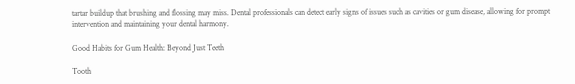tartar buildup that brushing and flossing may miss. Dental professionals can detect early signs of issues such as cavities or gum disease, allowing for prompt intervention and maintaining your dental harmony.

Good Habits for Gum Health: Beyond Just Teeth

Tooth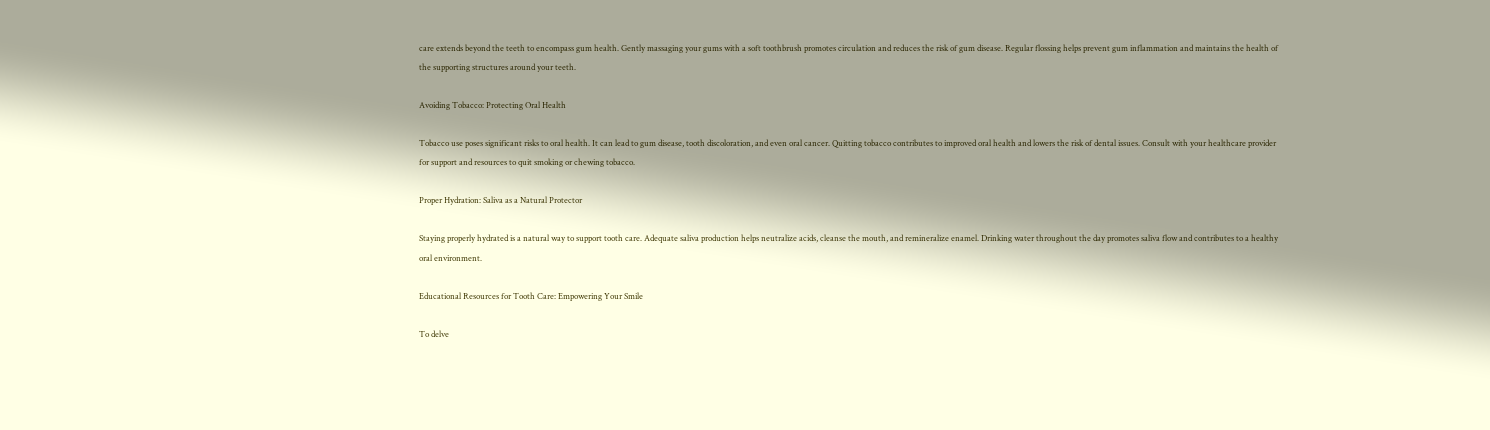care extends beyond the teeth to encompass gum health. Gently massaging your gums with a soft toothbrush promotes circulation and reduces the risk of gum disease. Regular flossing helps prevent gum inflammation and maintains the health of the supporting structures around your teeth.

Avoiding Tobacco: Protecting Oral Health

Tobacco use poses significant risks to oral health. It can lead to gum disease, tooth discoloration, and even oral cancer. Quitting tobacco contributes to improved oral health and lowers the risk of dental issues. Consult with your healthcare provider for support and resources to quit smoking or chewing tobacco.

Proper Hydration: Saliva as a Natural Protector

Staying properly hydrated is a natural way to support tooth care. Adequate saliva production helps neutralize acids, cleanse the mouth, and remineralize enamel. Drinking water throughout the day promotes saliva flow and contributes to a healthy oral environment.

Educational Resources for Tooth Care: Empowering Your Smile

To delve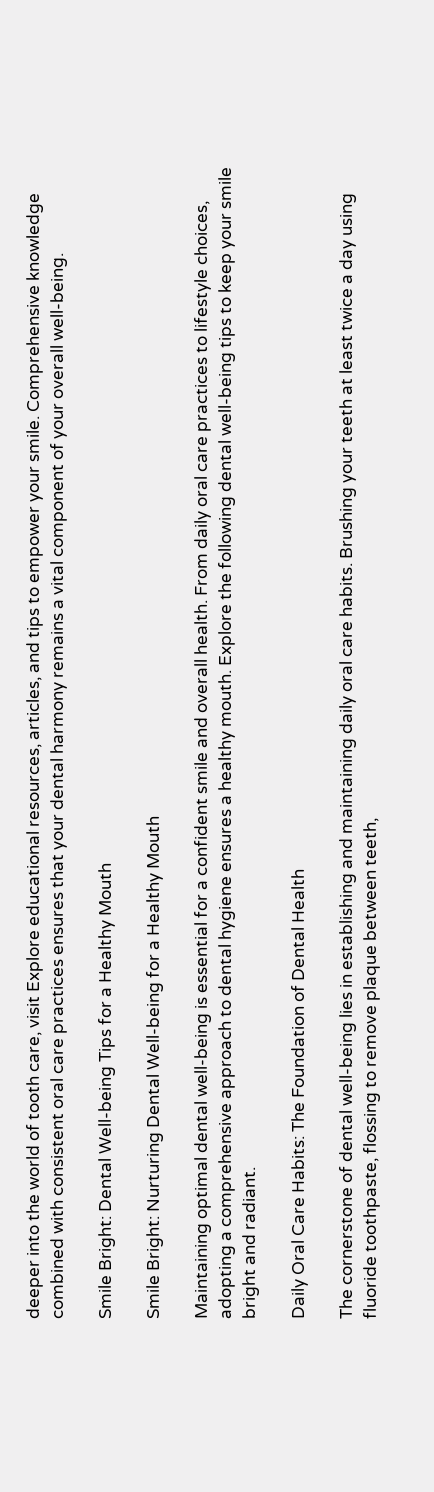deeper into the world of tooth care, visit Explore educational resources, articles, and tips to empower your smile. Comprehensive knowledge combined with consistent oral care practices ensures that your dental harmony remains a vital component of your overall well-being.

Smile Bright: Dental Well-being Tips for a Healthy Mouth

Smile Bright: Nurturing Dental Well-being for a Healthy Mouth

Maintaining optimal dental well-being is essential for a confident smile and overall health. From daily oral care practices to lifestyle choices, adopting a comprehensive approach to dental hygiene ensures a healthy mouth. Explore the following dental well-being tips to keep your smile bright and radiant.

Daily Oral Care Habits: The Foundation of Dental Health

The cornerstone of dental well-being lies in establishing and maintaining daily oral care habits. Brushing your teeth at least twice a day using fluoride toothpaste, flossing to remove plaque between teeth,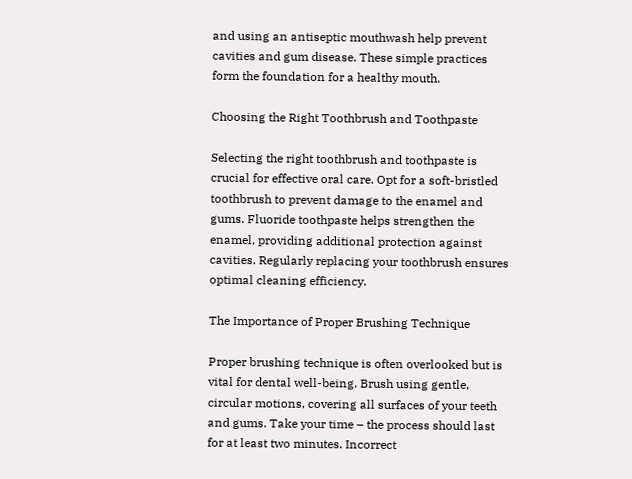and using an antiseptic mouthwash help prevent cavities and gum disease. These simple practices form the foundation for a healthy mouth.

Choosing the Right Toothbrush and Toothpaste

Selecting the right toothbrush and toothpaste is crucial for effective oral care. Opt for a soft-bristled toothbrush to prevent damage to the enamel and gums. Fluoride toothpaste helps strengthen the enamel, providing additional protection against cavities. Regularly replacing your toothbrush ensures optimal cleaning efficiency.

The Importance of Proper Brushing Technique

Proper brushing technique is often overlooked but is vital for dental well-being. Brush using gentle, circular motions, covering all surfaces of your teeth and gums. Take your time – the process should last for at least two minutes. Incorrect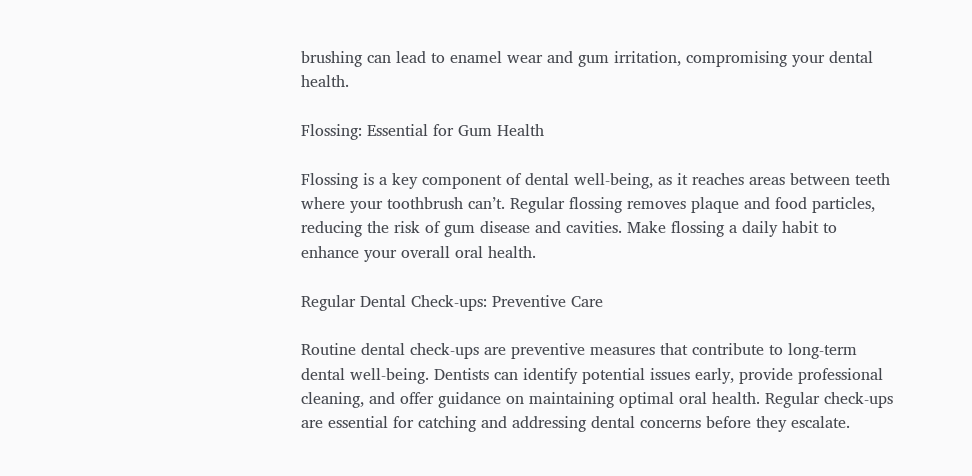brushing can lead to enamel wear and gum irritation, compromising your dental health.

Flossing: Essential for Gum Health

Flossing is a key component of dental well-being, as it reaches areas between teeth where your toothbrush can’t. Regular flossing removes plaque and food particles, reducing the risk of gum disease and cavities. Make flossing a daily habit to enhance your overall oral health.

Regular Dental Check-ups: Preventive Care

Routine dental check-ups are preventive measures that contribute to long-term dental well-being. Dentists can identify potential issues early, provide professional cleaning, and offer guidance on maintaining optimal oral health. Regular check-ups are essential for catching and addressing dental concerns before they escalate.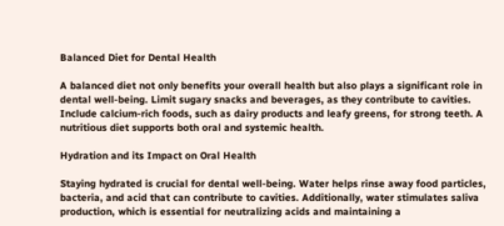Balanced Diet for Dental Health

A balanced diet not only benefits your overall health but also plays a significant role in dental well-being. Limit sugary snacks and beverages, as they contribute to cavities. Include calcium-rich foods, such as dairy products and leafy greens, for strong teeth. A nutritious diet supports both oral and systemic health.

Hydration and its Impact on Oral Health

Staying hydrated is crucial for dental well-being. Water helps rinse away food particles, bacteria, and acid that can contribute to cavities. Additionally, water stimulates saliva production, which is essential for neutralizing acids and maintaining a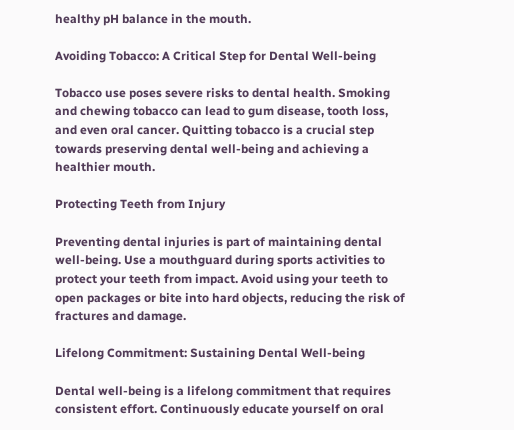healthy pH balance in the mouth.

Avoiding Tobacco: A Critical Step for Dental Well-being

Tobacco use poses severe risks to dental health. Smoking and chewing tobacco can lead to gum disease, tooth loss, and even oral cancer. Quitting tobacco is a crucial step towards preserving dental well-being and achieving a healthier mouth.

Protecting Teeth from Injury

Preventing dental injuries is part of maintaining dental well-being. Use a mouthguard during sports activities to protect your teeth from impact. Avoid using your teeth to open packages or bite into hard objects, reducing the risk of fractures and damage.

Lifelong Commitment: Sustaining Dental Well-being

Dental well-being is a lifelong commitment that requires consistent effort. Continuously educate yourself on oral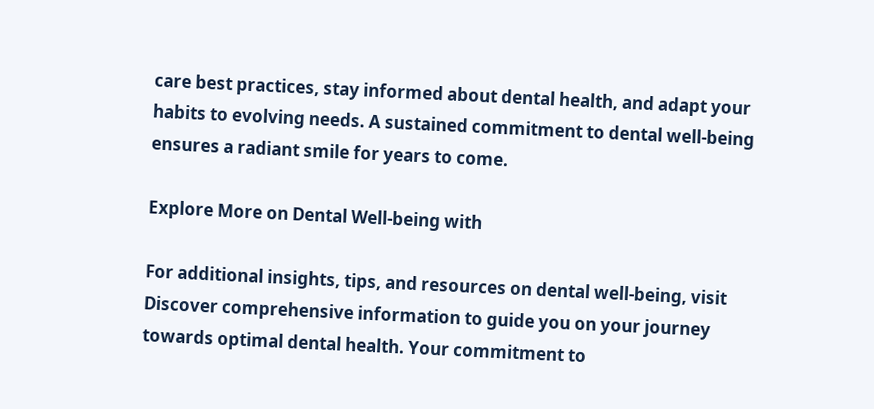care best practices, stay informed about dental health, and adapt your habits to evolving needs. A sustained commitment to dental well-being ensures a radiant smile for years to come.

Explore More on Dental Well-being with

For additional insights, tips, and resources on dental well-being, visit Discover comprehensive information to guide you on your journey towards optimal dental health. Your commitment to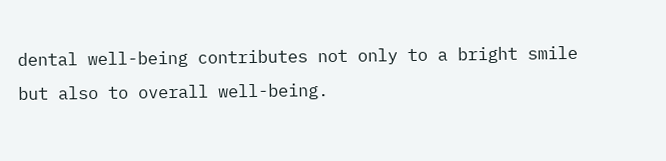dental well-being contributes not only to a bright smile but also to overall well-being.